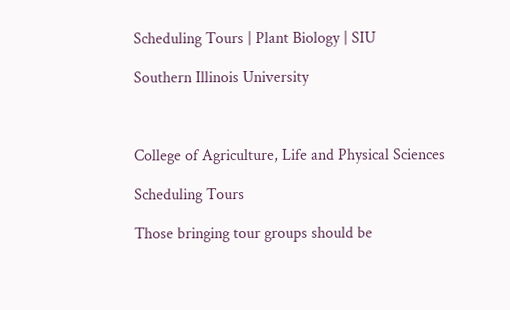Scheduling Tours | Plant Biology | SIU

Southern Illinois University



College of Agriculture, Life and Physical Sciences

Scheduling Tours

Those bringing tour groups should be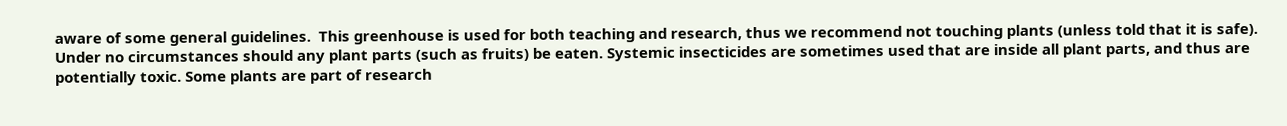aware of some general guidelines.  This greenhouse is used for both teaching and research, thus we recommend not touching plants (unless told that it is safe). Under no circumstances should any plant parts (such as fruits) be eaten. Systemic insecticides are sometimes used that are inside all plant parts, and thus are potentially toxic. Some plants are part of research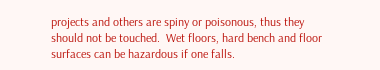projects and others are spiny or poisonous, thus they should not be touched.  Wet floors, hard bench and floor surfaces can be hazardous if one falls.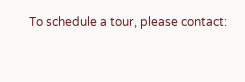To schedule a tour, please contact: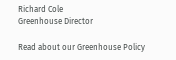Richard Cole
Greenhouse Director

Read about our Greenhouse Policy